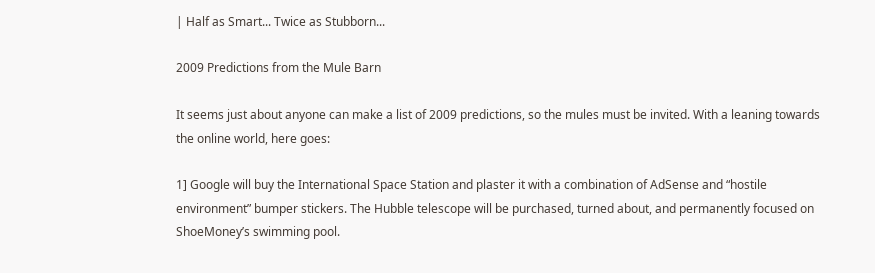| Half as Smart... Twice as Stubborn...

2009 Predictions from the Mule Barn

It seems just about anyone can make a list of 2009 predictions, so the mules must be invited. With a leaning towards the online world, here goes:

1] Google will buy the International Space Station and plaster it with a combination of AdSense and “hostile environment” bumper stickers. The Hubble telescope will be purchased, turned about, and permanently focused on ShoeMoney’s swimming pool.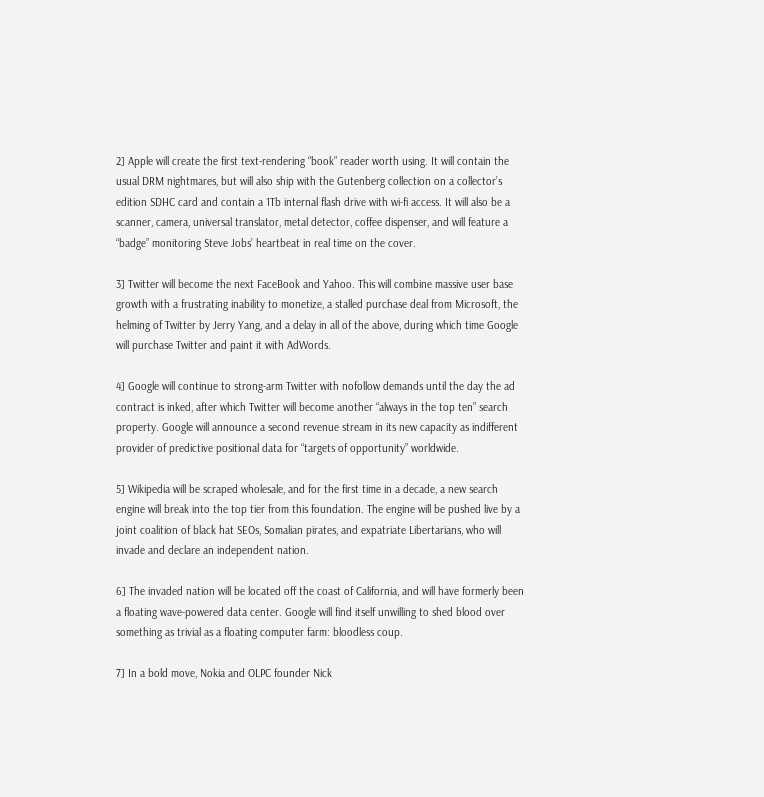2] Apple will create the first text-rendering “book” reader worth using. It will contain the usual DRM nightmares, but will also ship with the Gutenberg collection on a collector’s edition SDHC card and contain a 1Tb internal flash drive with wi-fi access. It will also be a scanner, camera, universal translator, metal detector, coffee dispenser, and will feature a “badge” monitoring Steve Jobs’ heartbeat in real time on the cover.

3] Twitter will become the next FaceBook and Yahoo. This will combine massive user base growth with a frustrating inability to monetize, a stalled purchase deal from Microsoft, the helming of Twitter by Jerry Yang, and a delay in all of the above, during which time Google will purchase Twitter and paint it with AdWords.

4] Google will continue to strong-arm Twitter with nofollow demands until the day the ad contract is inked, after which Twitter will become another “always in the top ten” search property. Google will announce a second revenue stream in its new capacity as indifferent provider of predictive positional data for “targets of opportunity” worldwide.

5] Wikipedia will be scraped wholesale, and for the first time in a decade, a new search engine will break into the top tier from this foundation. The engine will be pushed live by a joint coalition of black hat SEOs, Somalian pirates, and expatriate Libertarians, who will invade and declare an independent nation.

6] The invaded nation will be located off the coast of California, and will have formerly been a floating wave-powered data center. Google will find itself unwilling to shed blood over something as trivial as a floating computer farm: bloodless coup.

7] In a bold move, Nokia and OLPC founder Nick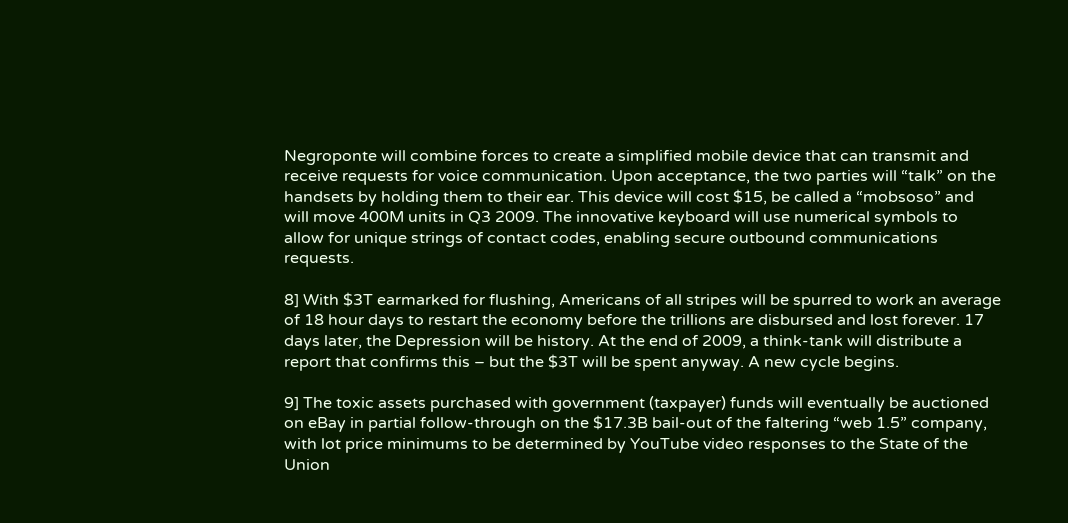Negroponte will combine forces to create a simplified mobile device that can transmit and receive requests for voice communication. Upon acceptance, the two parties will “talk” on the handsets by holding them to their ear. This device will cost $15, be called a “mobsoso” and will move 400M units in Q3 2009. The innovative keyboard will use numerical symbols to allow for unique strings of contact codes, enabling secure outbound communications requests.

8] With $3T earmarked for flushing, Americans of all stripes will be spurred to work an average of 18 hour days to restart the economy before the trillions are disbursed and lost forever. 17 days later, the Depression will be history. At the end of 2009, a think-tank will distribute a report that confirms this – but the $3T will be spent anyway. A new cycle begins.

9] The toxic assets purchased with government (taxpayer) funds will eventually be auctioned on eBay in partial follow-through on the $17.3B bail-out of the faltering “web 1.5” company, with lot price minimums to be determined by YouTube video responses to the State of the Union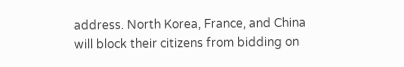address. North Korea, France, and China will block their citizens from bidding on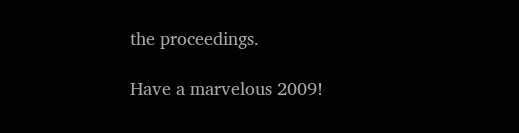the proceedings.

Have a marvelous 2009!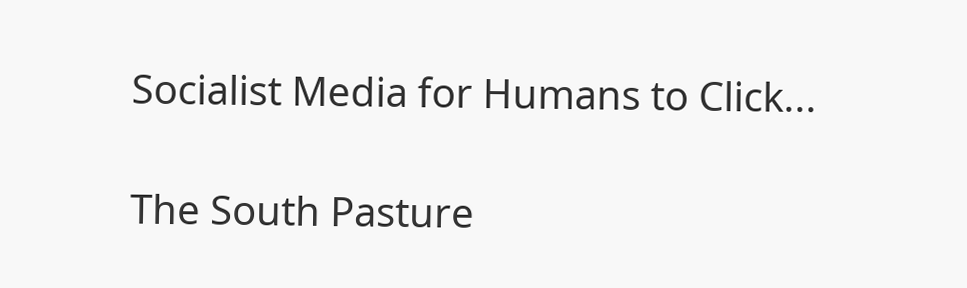Socialist Media for Humans to Click...

The South Pasture